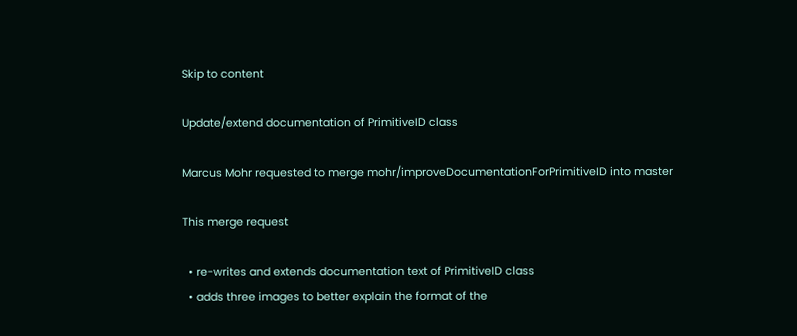Skip to content

Update/extend documentation of PrimitiveID class

Marcus Mohr requested to merge mohr/improveDocumentationForPrimitiveID into master

This merge request

  • re-writes and extends documentation text of PrimitiveID class
  • adds three images to better explain the format of the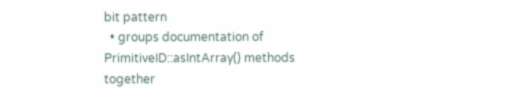bit pattern
  • groups documentation of PrimitiveID::asIntArray() methods together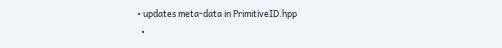• updates meta-data in PrimitiveID.hpp
  •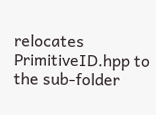relocates PrimitiveID.hpp to the sub-folder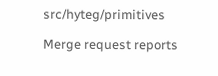src/hyteg/primitives

Merge request reports